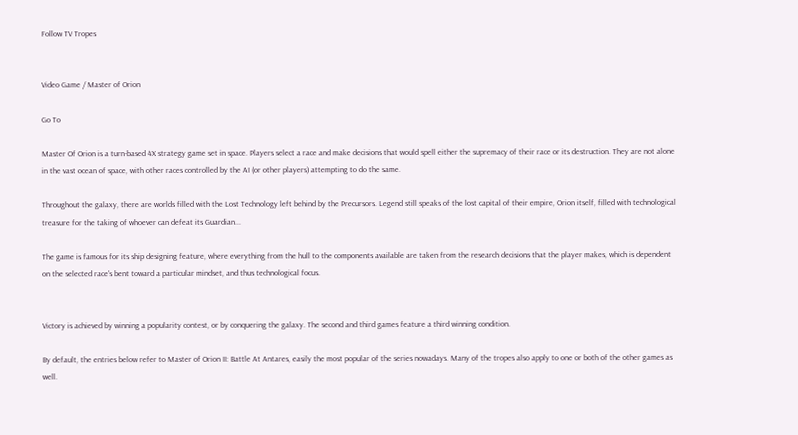Follow TV Tropes


Video Game / Master of Orion

Go To

Master Of Orion is a turn-based 4X strategy game set in space. Players select a race and make decisions that would spell either the supremacy of their race or its destruction. They are not alone in the vast ocean of space, with other races controlled by the AI (or other players) attempting to do the same.

Throughout the galaxy, there are worlds filled with the Lost Technology left behind by the Precursors. Legend still speaks of the lost capital of their empire, Orion itself, filled with technological treasure for the taking of whoever can defeat its Guardian...

The game is famous for its ship designing feature, where everything from the hull to the components available are taken from the research decisions that the player makes, which is dependent on the selected race's bent toward a particular mindset, and thus technological focus.


Victory is achieved by winning a popularity contest, or by conquering the galaxy. The second and third games feature a third winning condition.

By default, the entries below refer to Master of Orion II: Battle At Antares, easily the most popular of the series nowadays. Many of the tropes also apply to one or both of the other games as well.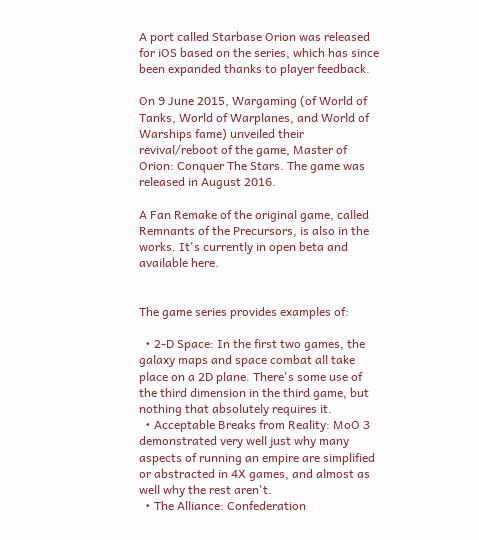A port called Starbase Orion was released for iOS based on the series, which has since been expanded thanks to player feedback.

On 9 June 2015, Wargaming (of World of Tanks, World of Warplanes, and World of Warships fame) unveiled their revival/reboot of the game, Master of Orion: Conquer The Stars. The game was released in August 2016.

A Fan Remake of the original game, called Remnants of the Precursors, is also in the works. It's currently in open beta and available here.


The game series provides examples of:

  • 2-D Space: In the first two games, the galaxy maps and space combat all take place on a 2D plane. There's some use of the third dimension in the third game, but nothing that absolutely requires it.
  • Acceptable Breaks from Reality: MoO 3 demonstrated very well just why many aspects of running an empire are simplified or abstracted in 4X games, and almost as well why the rest aren't.
  • The Alliance: Confederation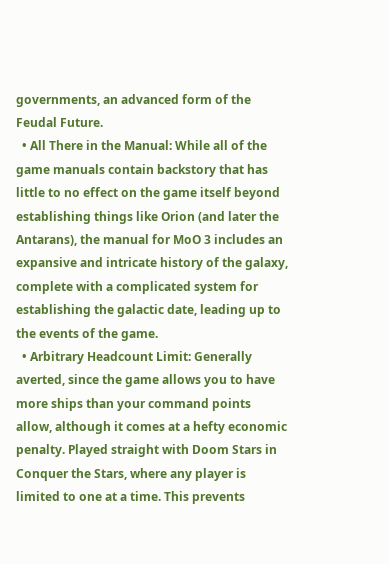governments, an advanced form of the Feudal Future.
  • All There in the Manual: While all of the game manuals contain backstory that has little to no effect on the game itself beyond establishing things like Orion (and later the Antarans), the manual for MoO 3 includes an expansive and intricate history of the galaxy, complete with a complicated system for establishing the galactic date, leading up to the events of the game.
  • Arbitrary Headcount Limit: Generally averted, since the game allows you to have more ships than your command points allow, although it comes at a hefty economic penalty. Played straight with Doom Stars in Conquer the Stars, where any player is limited to one at a time. This prevents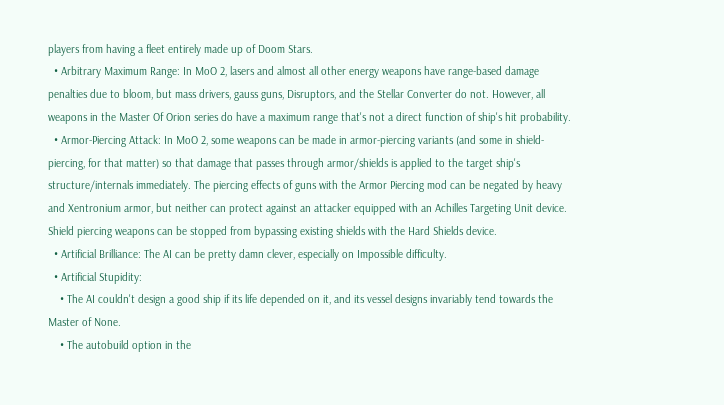players from having a fleet entirely made up of Doom Stars.
  • Arbitrary Maximum Range: In MoO 2, lasers and almost all other energy weapons have range-based damage penalties due to bloom, but mass drivers, gauss guns, Disruptors, and the Stellar Converter do not. However, all weapons in the Master Of Orion series do have a maximum range that's not a direct function of ship's hit probability.
  • Armor-Piercing Attack: In MoO 2, some weapons can be made in armor-piercing variants (and some in shield-piercing, for that matter) so that damage that passes through armor/shields is applied to the target ship's structure/internals immediately. The piercing effects of guns with the Armor Piercing mod can be negated by heavy and Xentronium armor, but neither can protect against an attacker equipped with an Achilles Targeting Unit device. Shield piercing weapons can be stopped from bypassing existing shields with the Hard Shields device.
  • Artificial Brilliance: The AI can be pretty damn clever, especially on Impossible difficulty.
  • Artificial Stupidity:
    • The AI couldn't design a good ship if its life depended on it, and its vessel designs invariably tend towards the Master of None.
    • The autobuild option in the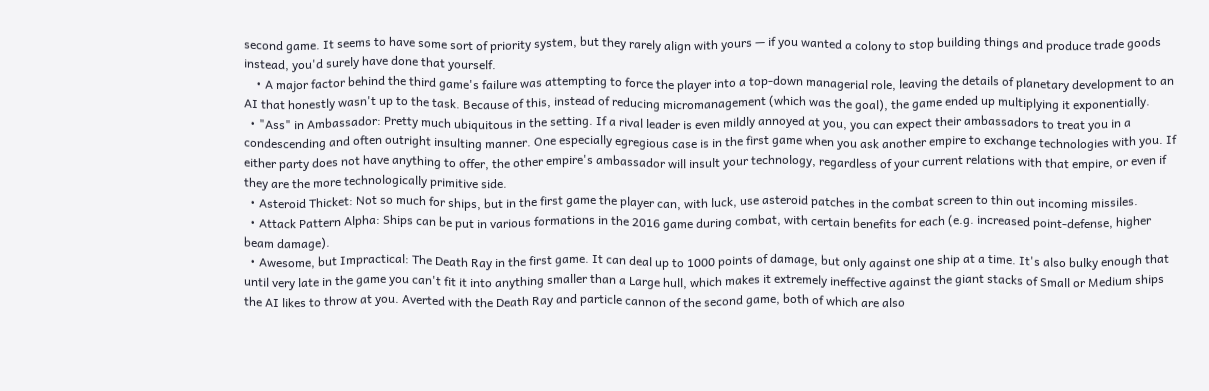second game. It seems to have some sort of priority system, but they rarely align with yours — if you wanted a colony to stop building things and produce trade goods instead, you'd surely have done that yourself.
    • A major factor behind the third game's failure was attempting to force the player into a top-down managerial role, leaving the details of planetary development to an AI that honestly wasn't up to the task. Because of this, instead of reducing micromanagement (which was the goal), the game ended up multiplying it exponentially.
  • "Ass" in Ambassador: Pretty much ubiquitous in the setting. If a rival leader is even mildly annoyed at you, you can expect their ambassadors to treat you in a condescending and often outright insulting manner. One especially egregious case is in the first game when you ask another empire to exchange technologies with you. If either party does not have anything to offer, the other empire's ambassador will insult your technology, regardless of your current relations with that empire, or even if they are the more technologically primitive side.
  • Asteroid Thicket: Not so much for ships, but in the first game the player can, with luck, use asteroid patches in the combat screen to thin out incoming missiles.
  • Attack Pattern Alpha: Ships can be put in various formations in the 2016 game during combat, with certain benefits for each (e.g. increased point-defense, higher beam damage).
  • Awesome, but Impractical: The Death Ray in the first game. It can deal up to 1000 points of damage, but only against one ship at a time. It's also bulky enough that until very late in the game you can't fit it into anything smaller than a Large hull, which makes it extremely ineffective against the giant stacks of Small or Medium ships the AI likes to throw at you. Averted with the Death Ray and particle cannon of the second game, both of which are also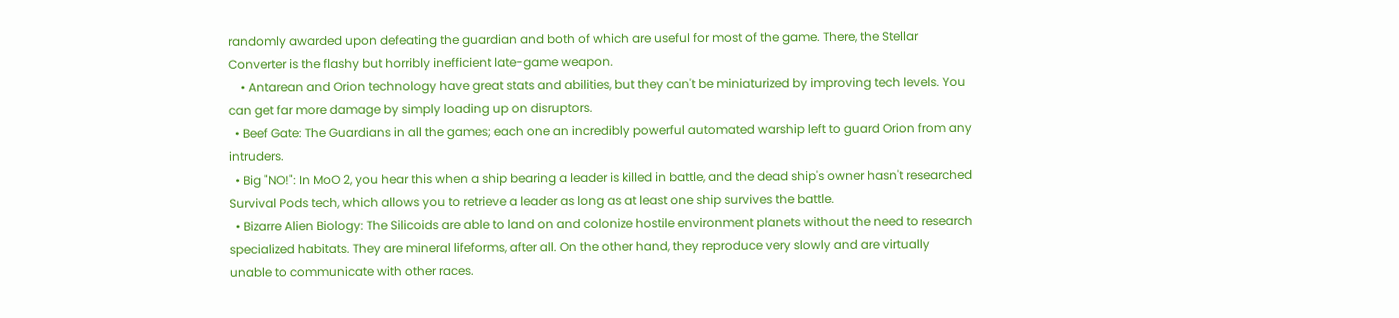randomly awarded upon defeating the guardian and both of which are useful for most of the game. There, the Stellar Converter is the flashy but horribly inefficient late-game weapon.
    • Antarean and Orion technology have great stats and abilities, but they can't be miniaturized by improving tech levels. You can get far more damage by simply loading up on disruptors.
  • Beef Gate: The Guardians in all the games; each one an incredibly powerful automated warship left to guard Orion from any intruders.
  • Big "NO!": In MoO 2, you hear this when a ship bearing a leader is killed in battle, and the dead ship's owner hasn't researched Survival Pods tech, which allows you to retrieve a leader as long as at least one ship survives the battle.
  • Bizarre Alien Biology: The Silicoids are able to land on and colonize hostile environment planets without the need to research specialized habitats. They are mineral lifeforms, after all. On the other hand, they reproduce very slowly and are virtually unable to communicate with other races.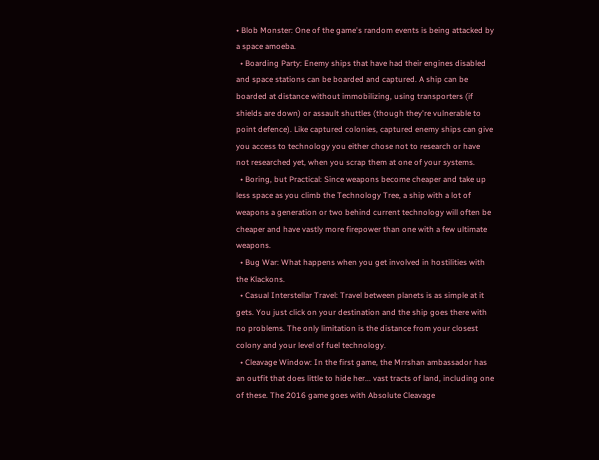• Blob Monster: One of the game's random events is being attacked by a space amoeba.
  • Boarding Party: Enemy ships that have had their engines disabled and space stations can be boarded and captured. A ship can be boarded at distance without immobilizing, using transporters (if shields are down) or assault shuttles (though they're vulnerable to point defence). Like captured colonies, captured enemy ships can give you access to technology you either chose not to research or have not researched yet, when you scrap them at one of your systems.
  • Boring, but Practical: Since weapons become cheaper and take up less space as you climb the Technology Tree, a ship with a lot of weapons a generation or two behind current technology will often be cheaper and have vastly more firepower than one with a few ultimate weapons.
  • Bug War: What happens when you get involved in hostilities with the Klackons.
  • Casual Interstellar Travel: Travel between planets is as simple at it gets. You just click on your destination and the ship goes there with no problems. The only limitation is the distance from your closest colony and your level of fuel technology.
  • Cleavage Window: In the first game, the Mrrshan ambassador has an outfit that does little to hide her... vast tracts of land, including one of these. The 2016 game goes with Absolute Cleavage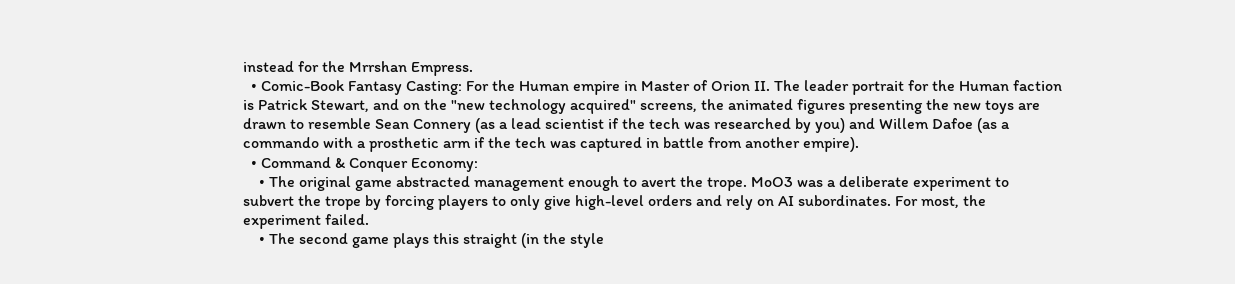instead for the Mrrshan Empress.
  • Comic-Book Fantasy Casting: For the Human empire in Master of Orion II. The leader portrait for the Human faction is Patrick Stewart, and on the "new technology acquired" screens, the animated figures presenting the new toys are drawn to resemble Sean Connery (as a lead scientist if the tech was researched by you) and Willem Dafoe (as a commando with a prosthetic arm if the tech was captured in battle from another empire).
  • Command & Conquer Economy:
    • The original game abstracted management enough to avert the trope. MoO3 was a deliberate experiment to subvert the trope by forcing players to only give high-level orders and rely on AI subordinates. For most, the experiment failed.
    • The second game plays this straight (in the style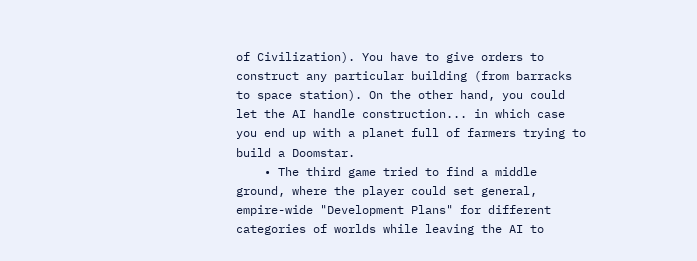of Civilization). You have to give orders to construct any particular building (from barracks to space station). On the other hand, you could let the AI handle construction... in which case you end up with a planet full of farmers trying to build a Doomstar.
    • The third game tried to find a middle ground, where the player could set general, empire-wide "Development Plans" for different categories of worlds while leaving the AI to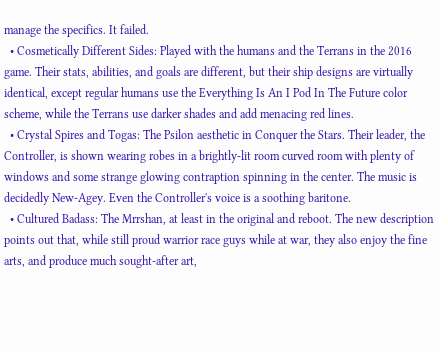manage the specifics. It failed.
  • Cosmetically Different Sides: Played with the humans and the Terrans in the 2016 game. Their stats, abilities, and goals are different, but their ship designs are virtually identical, except regular humans use the Everything Is An I Pod In The Future color scheme, while the Terrans use darker shades and add menacing red lines.
  • Crystal Spires and Togas: The Psilon aesthetic in Conquer the Stars. Their leader, the Controller, is shown wearing robes in a brightly-lit room curved room with plenty of windows and some strange glowing contraption spinning in the center. The music is decidedly New-Agey. Even the Controller's voice is a soothing baritone.
  • Cultured Badass: The Mrrshan, at least in the original and reboot. The new description points out that, while still proud warrior race guys while at war, they also enjoy the fine arts, and produce much sought-after art,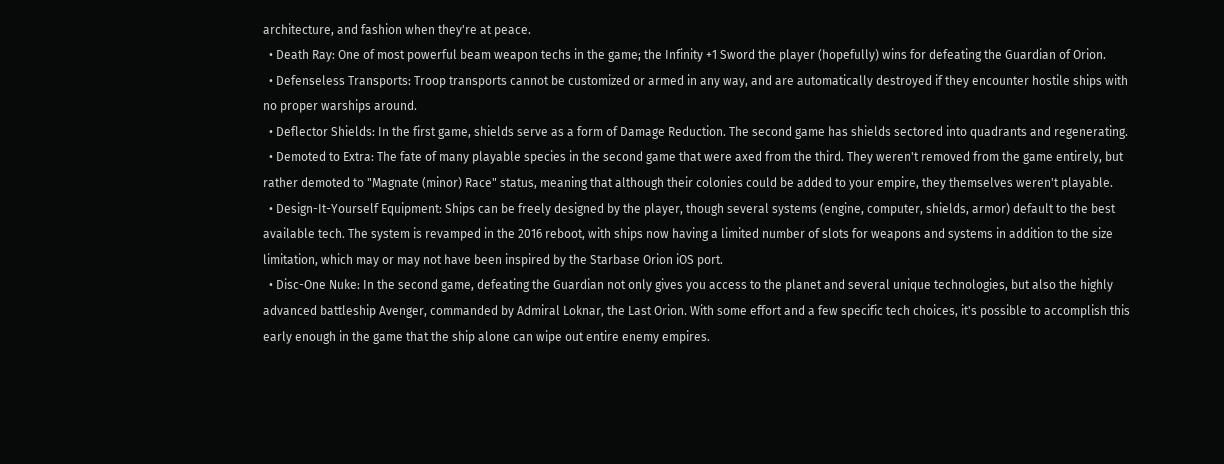architecture, and fashion when they're at peace.
  • Death Ray: One of most powerful beam weapon techs in the game; the Infinity +1 Sword the player (hopefully) wins for defeating the Guardian of Orion.
  • Defenseless Transports: Troop transports cannot be customized or armed in any way, and are automatically destroyed if they encounter hostile ships with no proper warships around.
  • Deflector Shields: In the first game, shields serve as a form of Damage Reduction. The second game has shields sectored into quadrants and regenerating.
  • Demoted to Extra: The fate of many playable species in the second game that were axed from the third. They weren't removed from the game entirely, but rather demoted to "Magnate (minor) Race" status, meaning that although their colonies could be added to your empire, they themselves weren't playable.
  • Design-It-Yourself Equipment: Ships can be freely designed by the player, though several systems (engine, computer, shields, armor) default to the best available tech. The system is revamped in the 2016 reboot, with ships now having a limited number of slots for weapons and systems in addition to the size limitation, which may or may not have been inspired by the Starbase Orion iOS port.
  • Disc-One Nuke: In the second game, defeating the Guardian not only gives you access to the planet and several unique technologies, but also the highly advanced battleship Avenger, commanded by Admiral Loknar, the Last Orion. With some effort and a few specific tech choices, it's possible to accomplish this early enough in the game that the ship alone can wipe out entire enemy empires.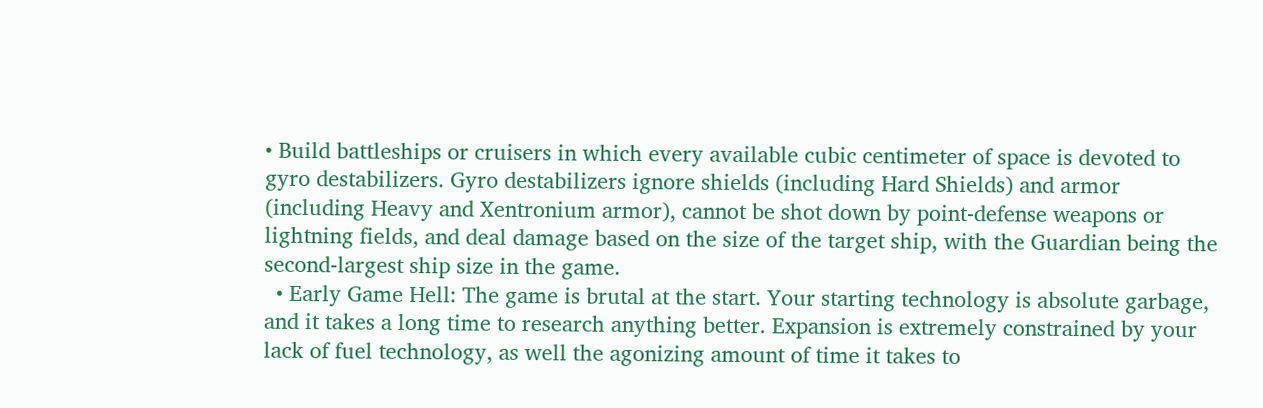• Build battleships or cruisers in which every available cubic centimeter of space is devoted to gyro destabilizers. Gyro destabilizers ignore shields (including Hard Shields) and armor (including Heavy and Xentronium armor), cannot be shot down by point-defense weapons or lightning fields, and deal damage based on the size of the target ship, with the Guardian being the second-largest ship size in the game.
  • Early Game Hell: The game is brutal at the start. Your starting technology is absolute garbage, and it takes a long time to research anything better. Expansion is extremely constrained by your lack of fuel technology, as well the agonizing amount of time it takes to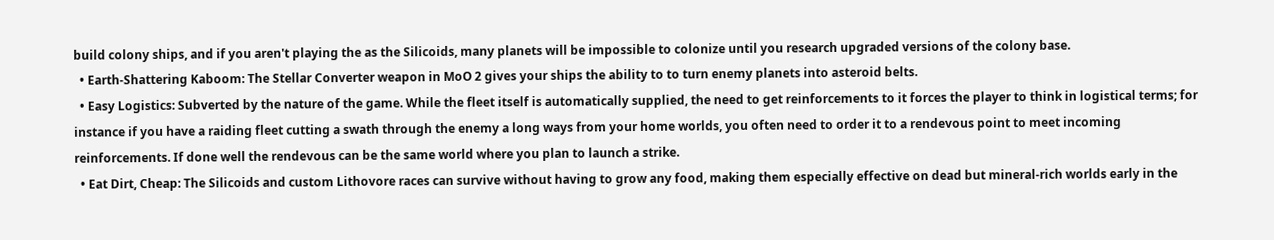build colony ships, and if you aren't playing the as the Silicoids, many planets will be impossible to colonize until you research upgraded versions of the colony base.
  • Earth-Shattering Kaboom: The Stellar Converter weapon in MoO 2 gives your ships the ability to to turn enemy planets into asteroid belts.
  • Easy Logistics: Subverted by the nature of the game. While the fleet itself is automatically supplied, the need to get reinforcements to it forces the player to think in logistical terms; for instance if you have a raiding fleet cutting a swath through the enemy a long ways from your home worlds, you often need to order it to a rendevous point to meet incoming reinforcements. If done well the rendevous can be the same world where you plan to launch a strike.
  • Eat Dirt, Cheap: The Silicoids and custom Lithovore races can survive without having to grow any food, making them especially effective on dead but mineral-rich worlds early in the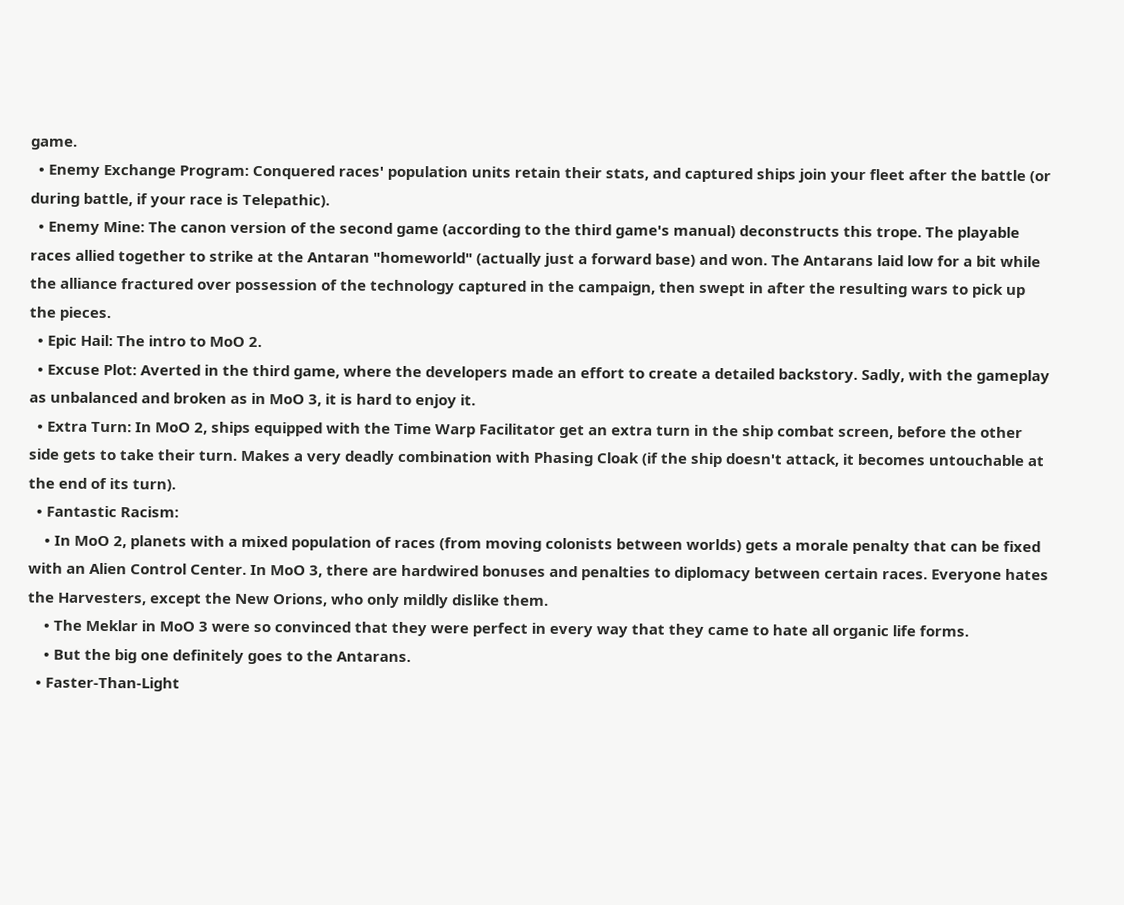game.
  • Enemy Exchange Program: Conquered races' population units retain their stats, and captured ships join your fleet after the battle (or during battle, if your race is Telepathic).
  • Enemy Mine: The canon version of the second game (according to the third game's manual) deconstructs this trope. The playable races allied together to strike at the Antaran "homeworld" (actually just a forward base) and won. The Antarans laid low for a bit while the alliance fractured over possession of the technology captured in the campaign, then swept in after the resulting wars to pick up the pieces.
  • Epic Hail: The intro to MoO 2.
  • Excuse Plot: Averted in the third game, where the developers made an effort to create a detailed backstory. Sadly, with the gameplay as unbalanced and broken as in MoO 3, it is hard to enjoy it.
  • Extra Turn: In MoO 2, ships equipped with the Time Warp Facilitator get an extra turn in the ship combat screen, before the other side gets to take their turn. Makes a very deadly combination with Phasing Cloak (if the ship doesn't attack, it becomes untouchable at the end of its turn).
  • Fantastic Racism:
    • In MoO 2, planets with a mixed population of races (from moving colonists between worlds) gets a morale penalty that can be fixed with an Alien Control Center. In MoO 3, there are hardwired bonuses and penalties to diplomacy between certain races. Everyone hates the Harvesters, except the New Orions, who only mildly dislike them.
    • The Meklar in MoO 3 were so convinced that they were perfect in every way that they came to hate all organic life forms.
    • But the big one definitely goes to the Antarans.
  • Faster-Than-Light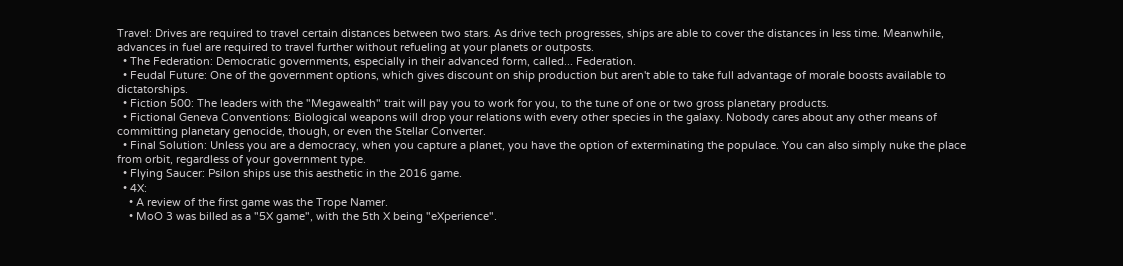Travel: Drives are required to travel certain distances between two stars. As drive tech progresses, ships are able to cover the distances in less time. Meanwhile, advances in fuel are required to travel further without refueling at your planets or outposts.
  • The Federation: Democratic governments, especially in their advanced form, called... Federation.
  • Feudal Future: One of the government options, which gives discount on ship production but aren't able to take full advantage of morale boosts available to dictatorships.
  • Fiction 500: The leaders with the "Megawealth" trait will pay you to work for you, to the tune of one or two gross planetary products.
  • Fictional Geneva Conventions: Biological weapons will drop your relations with every other species in the galaxy. Nobody cares about any other means of committing planetary genocide, though, or even the Stellar Converter.
  • Final Solution: Unless you are a democracy, when you capture a planet, you have the option of exterminating the populace. You can also simply nuke the place from orbit, regardless of your government type.
  • Flying Saucer: Psilon ships use this aesthetic in the 2016 game.
  • 4X:
    • A review of the first game was the Trope Namer.
    • MoO 3 was billed as a "5X game", with the 5th X being "eXperience".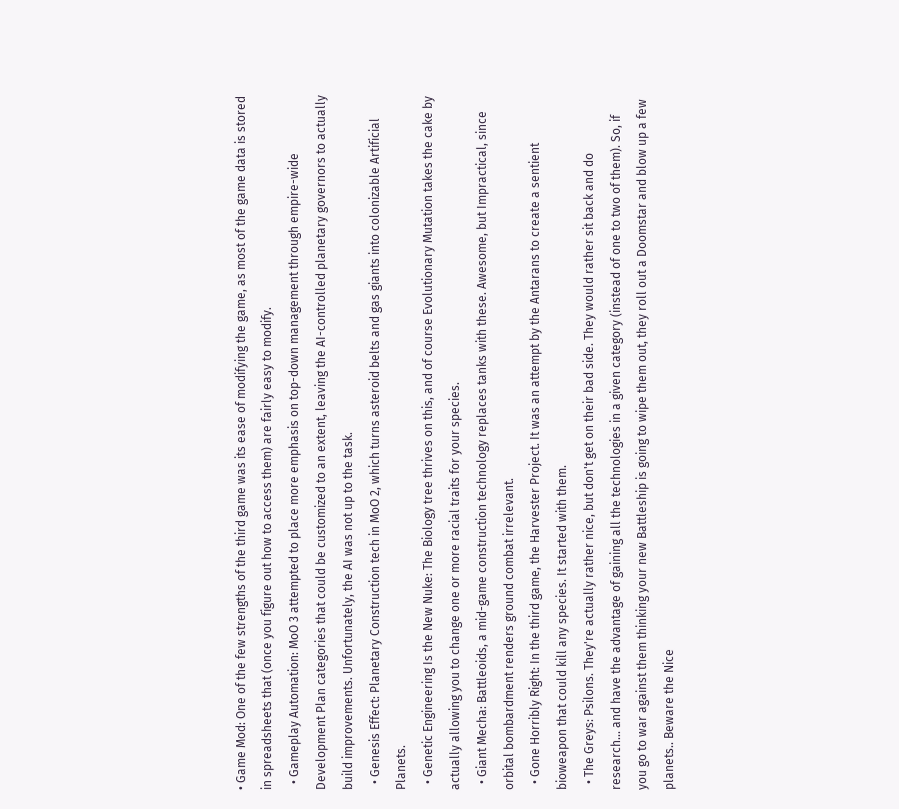• Game Mod: One of the few strengths of the third game was its ease of modifying the game, as most of the game data is stored in spreadsheets that (once you figure out how to access them) are fairly easy to modify.
  • Gameplay Automation: MoO 3 attempted to place more emphasis on top-down management through empire-wide Development Plan categories that could be customized to an extent, leaving the AI-controlled planetary governors to actually build improvements. Unfortunately, the AI was not up to the task.
  • Genesis Effect: Planetary Construction tech in MoO 2, which turns asteroid belts and gas giants into colonizable Artificial Planets.
  • Genetic Engineering Is the New Nuke: The Biology tree thrives on this, and of course Evolutionary Mutation takes the cake by actually allowing you to change one or more racial traits for your species.
  • Giant Mecha: Battleoids, a mid-game construction technology replaces tanks with these. Awesome, but Impractical, since orbital bombardment renders ground combat irrelevant.
  • Gone Horribly Right: In the third game, the Harvester Project. It was an attempt by the Antarans to create a sentient bioweapon that could kill any species. It started with them.
  • The Greys: Psilons. They're actually rather nice, but don't get on their bad side. They would rather sit back and do research... and have the advantage of gaining all the technologies in a given category (instead of one to two of them). So, if you go to war against them thinking your new Battleship is going to wipe them out, they roll out a Doomstar and blow up a few planets.. Beware the Nice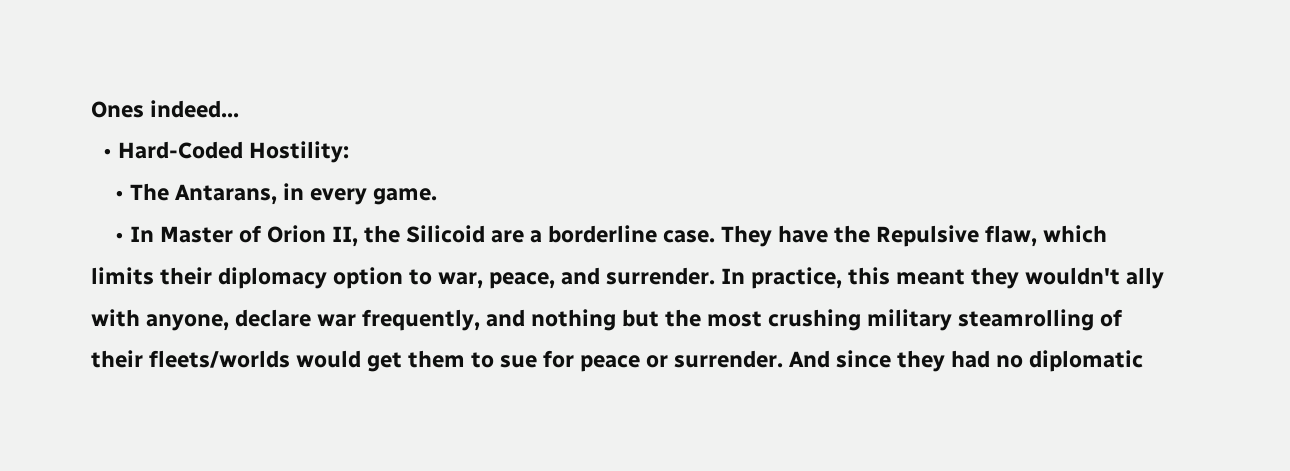Ones indeed...
  • Hard-Coded Hostility:
    • The Antarans, in every game.
    • In Master of Orion II, the Silicoid are a borderline case. They have the Repulsive flaw, which limits their diplomacy option to war, peace, and surrender. In practice, this meant they wouldn't ally with anyone, declare war frequently, and nothing but the most crushing military steamrolling of their fleets/worlds would get them to sue for peace or surrender. And since they had no diplomatic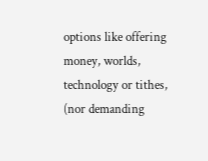options like offering money, worlds, technology or tithes, (nor demanding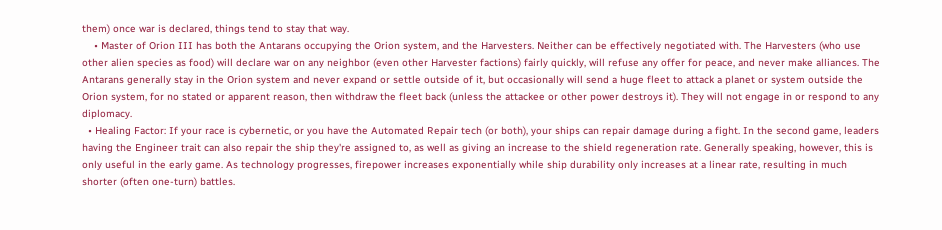them) once war is declared, things tend to stay that way.
    • Master of Orion III has both the Antarans occupying the Orion system, and the Harvesters. Neither can be effectively negotiated with. The Harvesters (who use other alien species as food) will declare war on any neighbor (even other Harvester factions) fairly quickly, will refuse any offer for peace, and never make alliances. The Antarans generally stay in the Orion system and never expand or settle outside of it, but occasionally will send a huge fleet to attack a planet or system outside the Orion system, for no stated or apparent reason, then withdraw the fleet back (unless the attackee or other power destroys it). They will not engage in or respond to any diplomacy.
  • Healing Factor: If your race is cybernetic, or you have the Automated Repair tech (or both), your ships can repair damage during a fight. In the second game, leaders having the Engineer trait can also repair the ship they're assigned to, as well as giving an increase to the shield regeneration rate. Generally speaking, however, this is only useful in the early game. As technology progresses, firepower increases exponentially while ship durability only increases at a linear rate, resulting in much shorter (often one-turn) battles.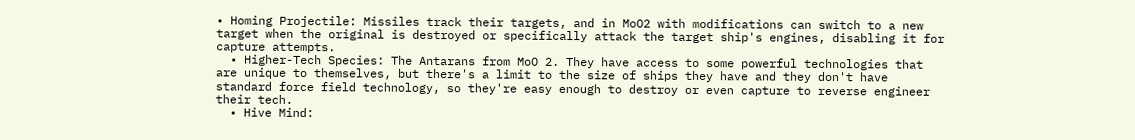• Homing Projectile: Missiles track their targets, and in MoO2 with modifications can switch to a new target when the original is destroyed or specifically attack the target ship's engines, disabling it for capture attempts.
  • Higher-Tech Species: The Antarans from MoO 2. They have access to some powerful technologies that are unique to themselves, but there's a limit to the size of ships they have and they don't have standard force field technology, so they're easy enough to destroy or even capture to reverse engineer their tech.
  • Hive Mind: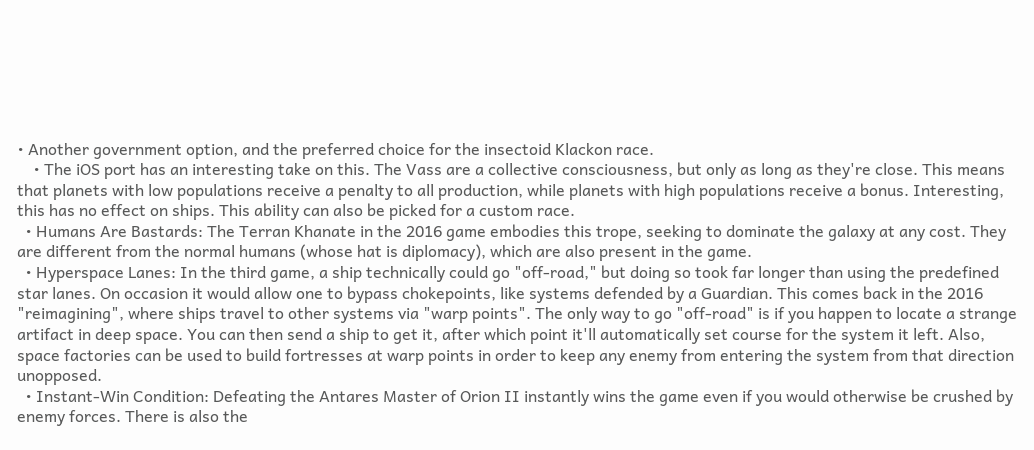• Another government option, and the preferred choice for the insectoid Klackon race.
    • The iOS port has an interesting take on this. The Vass are a collective consciousness, but only as long as they're close. This means that planets with low populations receive a penalty to all production, while planets with high populations receive a bonus. Interesting, this has no effect on ships. This ability can also be picked for a custom race.
  • Humans Are Bastards: The Terran Khanate in the 2016 game embodies this trope, seeking to dominate the galaxy at any cost. They are different from the normal humans (whose hat is diplomacy), which are also present in the game.
  • Hyperspace Lanes: In the third game, a ship technically could go "off-road," but doing so took far longer than using the predefined star lanes. On occasion it would allow one to bypass chokepoints, like systems defended by a Guardian. This comes back in the 2016 "reimagining", where ships travel to other systems via "warp points". The only way to go "off-road" is if you happen to locate a strange artifact in deep space. You can then send a ship to get it, after which point it'll automatically set course for the system it left. Also, space factories can be used to build fortresses at warp points in order to keep any enemy from entering the system from that direction unopposed.
  • Instant-Win Condition: Defeating the Antares Master of Orion II instantly wins the game even if you would otherwise be crushed by enemy forces. There is also the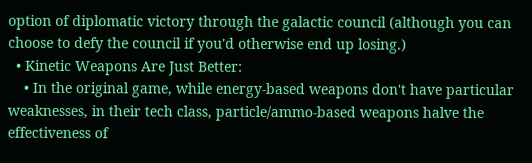option of diplomatic victory through the galactic council (although you can choose to defy the council if you'd otherwise end up losing.)
  • Kinetic Weapons Are Just Better:
    • In the original game, while energy-based weapons don't have particular weaknesses, in their tech class, particle/ammo-based weapons halve the effectiveness of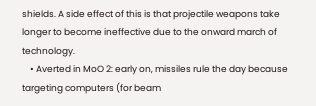shields. A side effect of this is that projectile weapons take longer to become ineffective due to the onward march of technology.
    • Averted in MoO 2: early on, missiles rule the day because targeting computers (for beam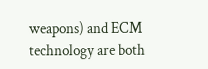weapons) and ECM technology are both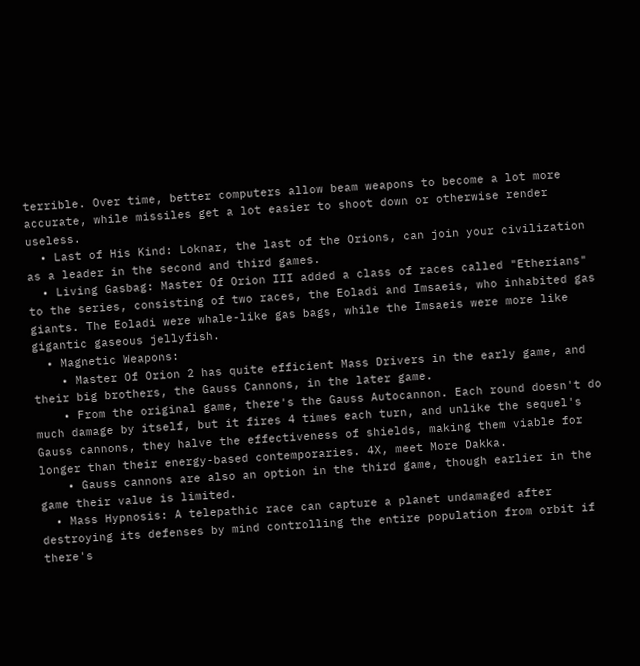terrible. Over time, better computers allow beam weapons to become a lot more accurate, while missiles get a lot easier to shoot down or otherwise render useless.
  • Last of His Kind: Loknar, the last of the Orions, can join your civilization as a leader in the second and third games.
  • Living Gasbag: Master Of Orion III added a class of races called "Etherians" to the series, consisting of two races, the Eoladi and Imsaeis, who inhabited gas giants. The Eoladi were whale-like gas bags, while the Imsaeis were more like gigantic gaseous jellyfish.
  • Magnetic Weapons:
    • Master Of Orion 2 has quite efficient Mass Drivers in the early game, and their big brothers, the Gauss Cannons, in the later game.
    • From the original game, there's the Gauss Autocannon. Each round doesn't do much damage by itself, but it fires 4 times each turn, and unlike the sequel's Gauss cannons, they halve the effectiveness of shields, making them viable for longer than their energy-based contemporaries. 4X, meet More Dakka.
    • Gauss cannons are also an option in the third game, though earlier in the game their value is limited.
  • Mass Hypnosis: A telepathic race can capture a planet undamaged after destroying its defenses by mind controlling the entire population from orbit if there's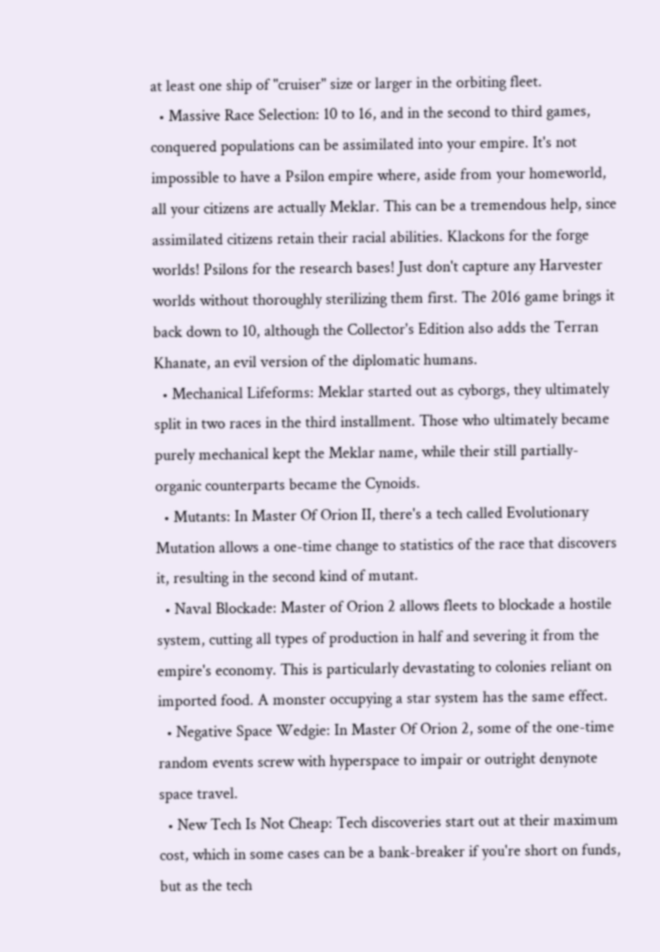at least one ship of "cruiser" size or larger in the orbiting fleet.
  • Massive Race Selection: 10 to 16, and in the second to third games, conquered populations can be assimilated into your empire. It's not impossible to have a Psilon empire where, aside from your homeworld, all your citizens are actually Meklar. This can be a tremendous help, since assimilated citizens retain their racial abilities. Klackons for the forge worlds! Psilons for the research bases! Just don't capture any Harvester worlds without thoroughly sterilizing them first. The 2016 game brings it back down to 10, although the Collector's Edition also adds the Terran Khanate, an evil version of the diplomatic humans.
  • Mechanical Lifeforms: Meklar started out as cyborgs, they ultimately split in two races in the third installment. Those who ultimately became purely mechanical kept the Meklar name, while their still partially-organic counterparts became the Cynoids.
  • Mutants: In Master Of Orion II, there's a tech called Evolutionary Mutation allows a one-time change to statistics of the race that discovers it, resulting in the second kind of mutant.
  • Naval Blockade: Master of Orion 2 allows fleets to blockade a hostile system, cutting all types of production in half and severing it from the empire's economy. This is particularly devastating to colonies reliant on imported food. A monster occupying a star system has the same effect.
  • Negative Space Wedgie: In Master Of Orion 2, some of the one-time random events screw with hyperspace to impair or outright denynote  space travel.
  • New Tech Is Not Cheap: Tech discoveries start out at their maximum cost, which in some cases can be a bank-breaker if you're short on funds, but as the tech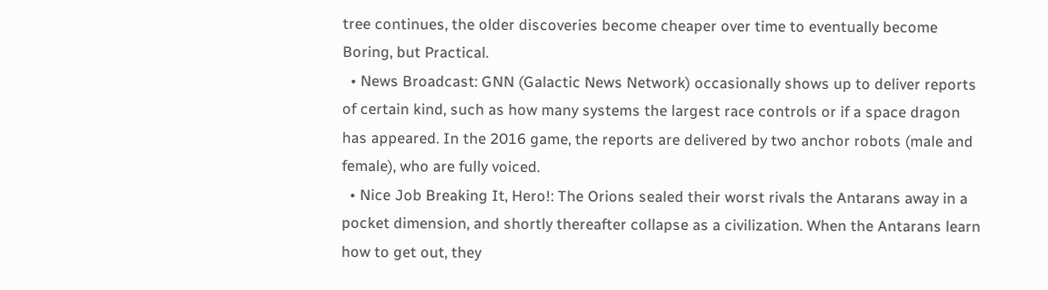tree continues, the older discoveries become cheaper over time to eventually become Boring, but Practical.
  • News Broadcast: GNN (Galactic News Network) occasionally shows up to deliver reports of certain kind, such as how many systems the largest race controls or if a space dragon has appeared. In the 2016 game, the reports are delivered by two anchor robots (male and female), who are fully voiced.
  • Nice Job Breaking It, Hero!: The Orions sealed their worst rivals the Antarans away in a pocket dimension, and shortly thereafter collapse as a civilization. When the Antarans learn how to get out, they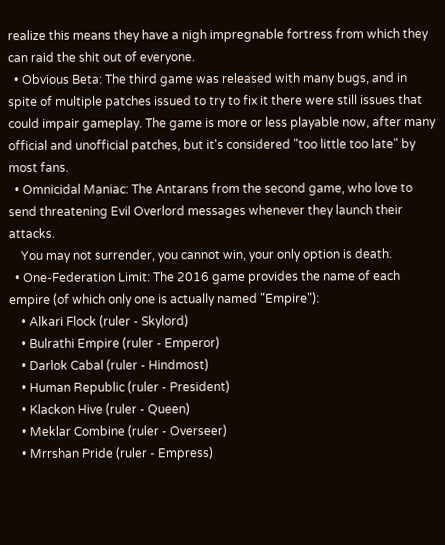realize this means they have a nigh impregnable fortress from which they can raid the shit out of everyone.
  • Obvious Beta: The third game was released with many bugs, and in spite of multiple patches issued to try to fix it there were still issues that could impair gameplay. The game is more or less playable now, after many official and unofficial patches, but it's considered "too little too late" by most fans.
  • Omnicidal Maniac: The Antarans from the second game, who love to send threatening Evil Overlord messages whenever they launch their attacks.
    You may not surrender, you cannot win, your only option is death.
  • One-Federation Limit: The 2016 game provides the name of each empire (of which only one is actually named "Empire"):
    • Alkari Flock (ruler - Skylord)
    • Bulrathi Empire (ruler - Emperor)
    • Darlok Cabal (ruler - Hindmost)
    • Human Republic (ruler - President)
    • Klackon Hive (ruler - Queen)
    • Meklar Combine (ruler - Overseer)
    • Mrrshan Pride (ruler - Empress)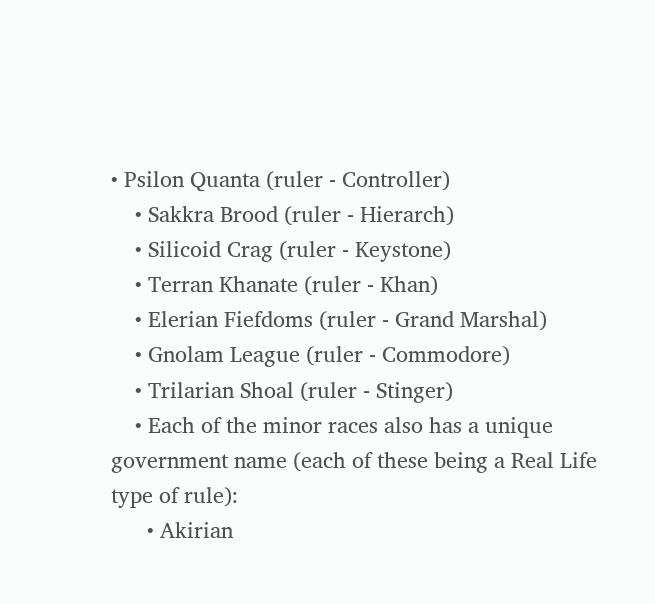• Psilon Quanta (ruler - Controller)
    • Sakkra Brood (ruler - Hierarch)
    • Silicoid Crag (ruler - Keystone)
    • Terran Khanate (ruler - Khan)
    • Elerian Fiefdoms (ruler - Grand Marshal)
    • Gnolam League (ruler - Commodore)
    • Trilarian Shoal (ruler - Stinger)
    • Each of the minor races also has a unique government name (each of these being a Real Life type of rule):
      • Akirian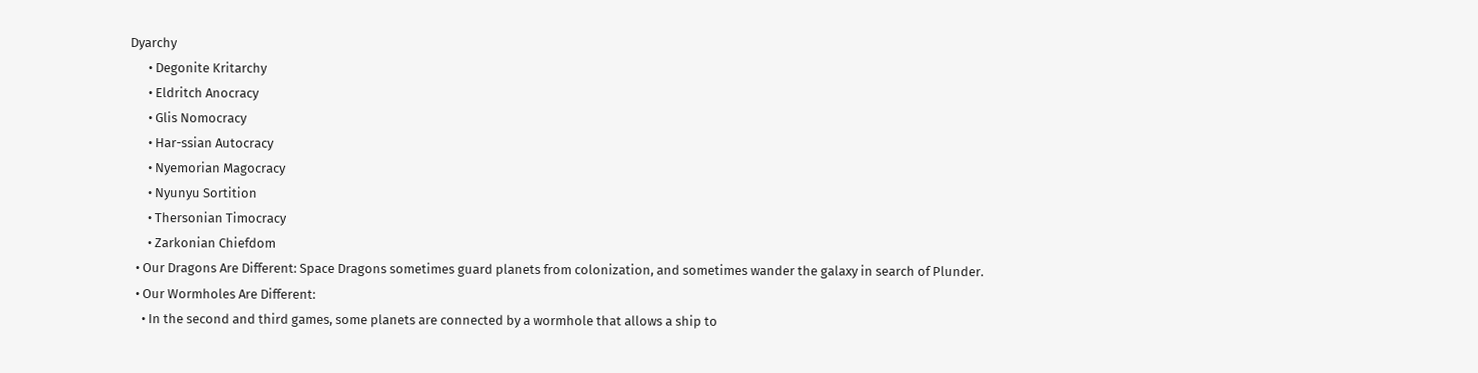Dyarchy
      • Degonite Kritarchy
      • Eldritch Anocracy
      • Glis Nomocracy
      • Har-ssian Autocracy
      • Nyemorian Magocracy
      • Nyunyu Sortition
      • Thersonian Timocracy
      • Zarkonian Chiefdom
  • Our Dragons Are Different: Space Dragons sometimes guard planets from colonization, and sometimes wander the galaxy in search of Plunder.
  • Our Wormholes Are Different:
    • In the second and third games, some planets are connected by a wormhole that allows a ship to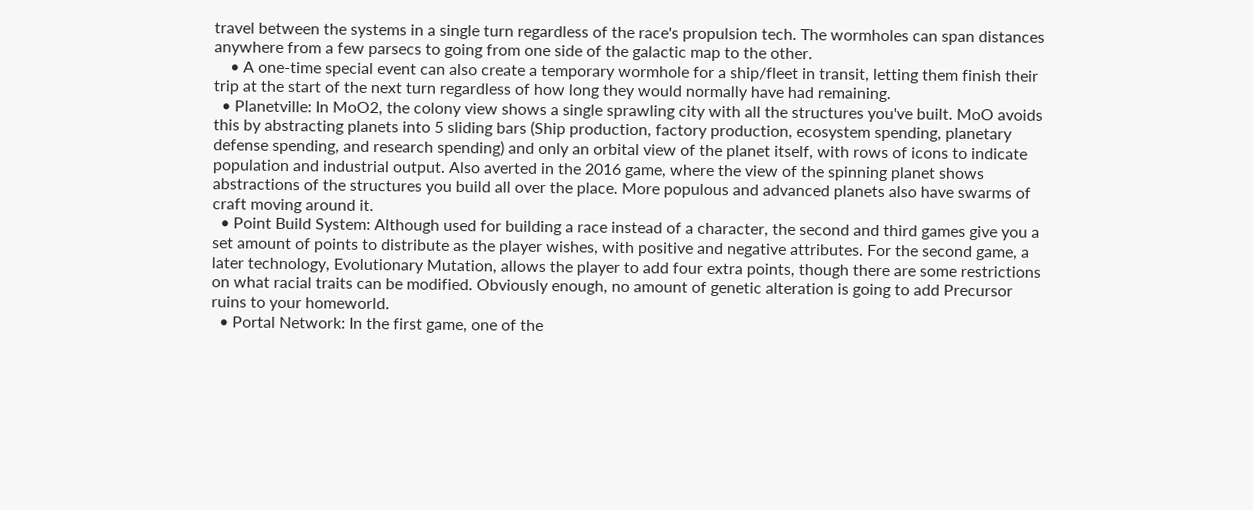travel between the systems in a single turn regardless of the race's propulsion tech. The wormholes can span distances anywhere from a few parsecs to going from one side of the galactic map to the other.
    • A one-time special event can also create a temporary wormhole for a ship/fleet in transit, letting them finish their trip at the start of the next turn regardless of how long they would normally have had remaining.
  • Planetville: In MoO2, the colony view shows a single sprawling city with all the structures you've built. MoO avoids this by abstracting planets into 5 sliding bars (Ship production, factory production, ecosystem spending, planetary defense spending, and research spending) and only an orbital view of the planet itself, with rows of icons to indicate population and industrial output. Also averted in the 2016 game, where the view of the spinning planet shows abstractions of the structures you build all over the place. More populous and advanced planets also have swarms of craft moving around it.
  • Point Build System: Although used for building a race instead of a character, the second and third games give you a set amount of points to distribute as the player wishes, with positive and negative attributes. For the second game, a later technology, Evolutionary Mutation, allows the player to add four extra points, though there are some restrictions on what racial traits can be modified. Obviously enough, no amount of genetic alteration is going to add Precursor ruins to your homeworld.
  • Portal Network: In the first game, one of the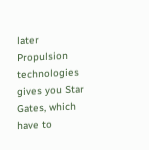later Propulsion technologies gives you Star Gates, which have to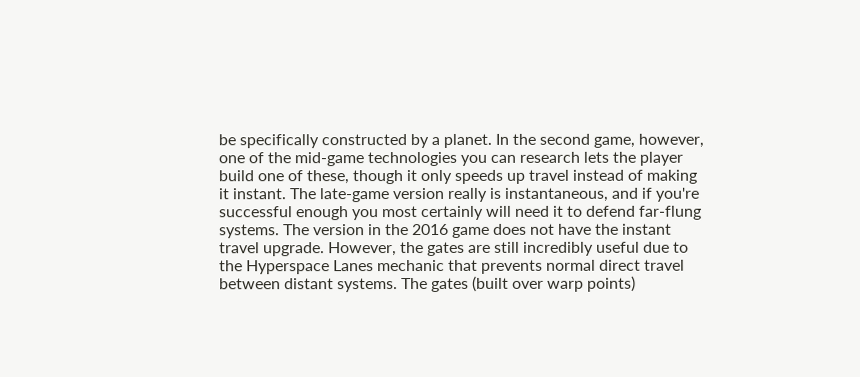be specifically constructed by a planet. In the second game, however, one of the mid-game technologies you can research lets the player build one of these, though it only speeds up travel instead of making it instant. The late-game version really is instantaneous, and if you're successful enough you most certainly will need it to defend far-flung systems. The version in the 2016 game does not have the instant travel upgrade. However, the gates are still incredibly useful due to the Hyperspace Lanes mechanic that prevents normal direct travel between distant systems. The gates (built over warp points)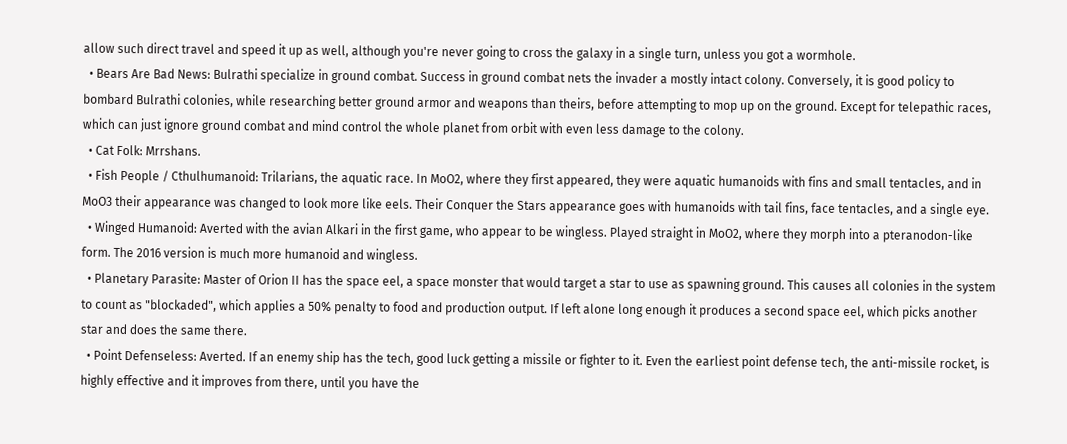allow such direct travel and speed it up as well, although you're never going to cross the galaxy in a single turn, unless you got a wormhole.
  • Bears Are Bad News: Bulrathi specialize in ground combat. Success in ground combat nets the invader a mostly intact colony. Conversely, it is good policy to bombard Bulrathi colonies, while researching better ground armor and weapons than theirs, before attempting to mop up on the ground. Except for telepathic races, which can just ignore ground combat and mind control the whole planet from orbit with even less damage to the colony.
  • Cat Folk: Mrrshans.
  • Fish People / Cthulhumanoid: Trilarians, the aquatic race. In MoO2, where they first appeared, they were aquatic humanoids with fins and small tentacles, and in MoO3 their appearance was changed to look more like eels. Their Conquer the Stars appearance goes with humanoids with tail fins, face tentacles, and a single eye.
  • Winged Humanoid: Averted with the avian Alkari in the first game, who appear to be wingless. Played straight in MoO2, where they morph into a pteranodon-like form. The 2016 version is much more humanoid and wingless.
  • Planetary Parasite: Master of Orion II has the space eel, a space monster that would target a star to use as spawning ground. This causes all colonies in the system to count as "blockaded", which applies a 50% penalty to food and production output. If left alone long enough it produces a second space eel, which picks another star and does the same there.
  • Point Defenseless: Averted. If an enemy ship has the tech, good luck getting a missile or fighter to it. Even the earliest point defense tech, the anti-missile rocket, is highly effective and it improves from there, until you have the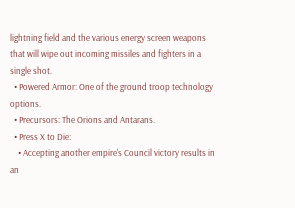lightning field and the various energy screen weapons that will wipe out incoming missiles and fighters in a single shot.
  • Powered Armor: One of the ground troop technology options.
  • Precursors: The Orions and Antarans.
  • Press X to Die:
    • Accepting another empire's Council victory results in an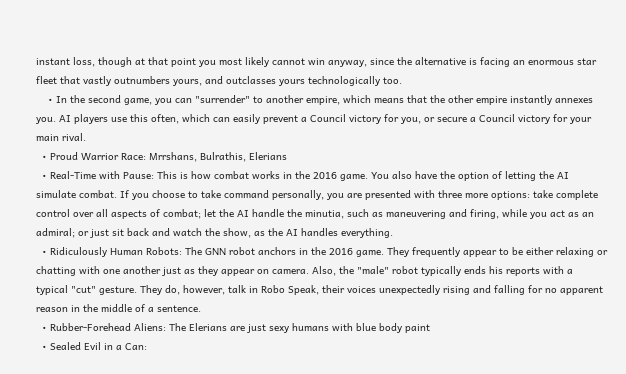instant loss, though at that point you most likely cannot win anyway, since the alternative is facing an enormous star fleet that vastly outnumbers yours, and outclasses yours technologically too.
    • In the second game, you can "surrender" to another empire, which means that the other empire instantly annexes you. AI players use this often, which can easily prevent a Council victory for you, or secure a Council victory for your main rival.
  • Proud Warrior Race: Mrrshans, Bulrathis, Elerians
  • Real-Time with Pause: This is how combat works in the 2016 game. You also have the option of letting the AI simulate combat. If you choose to take command personally, you are presented with three more options: take complete control over all aspects of combat; let the AI handle the minutia, such as maneuvering and firing, while you act as an admiral; or just sit back and watch the show, as the AI handles everything.
  • Ridiculously Human Robots: The GNN robot anchors in the 2016 game. They frequently appear to be either relaxing or chatting with one another just as they appear on camera. Also, the "male" robot typically ends his reports with a typical "cut" gesture. They do, however, talk in Robo Speak, their voices unexpectedly rising and falling for no apparent reason in the middle of a sentence.
  • Rubber-Forehead Aliens: The Elerians are just sexy humans with blue body paint
  • Sealed Evil in a Can: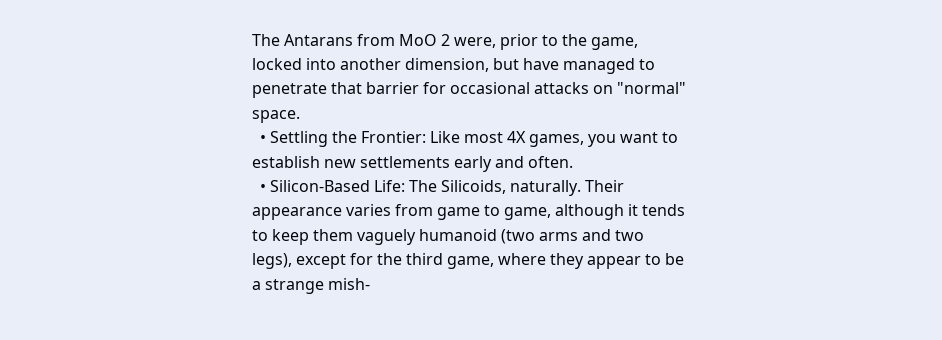The Antarans from MoO 2 were, prior to the game, locked into another dimension, but have managed to penetrate that barrier for occasional attacks on "normal" space.
  • Settling the Frontier: Like most 4X games, you want to establish new settlements early and often.
  • Silicon-Based Life: The Silicoids, naturally. Their appearance varies from game to game, although it tends to keep them vaguely humanoid (two arms and two legs), except for the third game, where they appear to be a strange mish-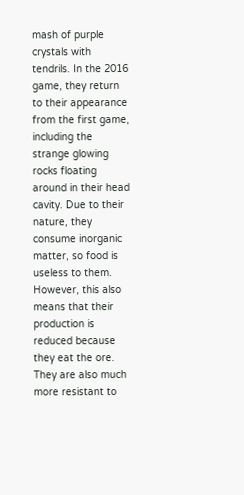mash of purple crystals with tendrils. In the 2016 game, they return to their appearance from the first game, including the strange glowing rocks floating around in their head cavity. Due to their nature, they consume inorganic matter, so food is useless to them. However, this also means that their production is reduced because they eat the ore. They are also much more resistant to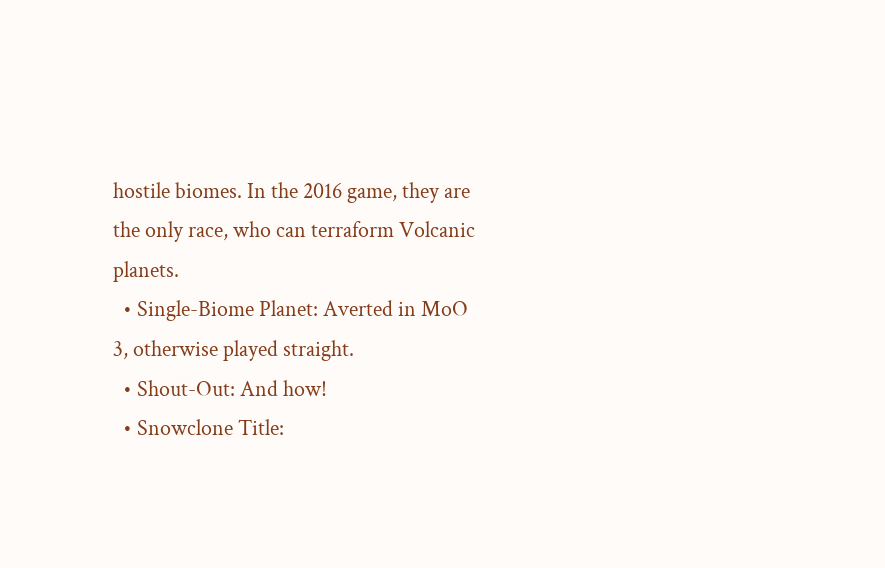hostile biomes. In the 2016 game, they are the only race, who can terraform Volcanic planets.
  • Single-Biome Planet: Averted in MoO 3, otherwise played straight.
  • Shout-Out: And how!
  • Snowclone Title: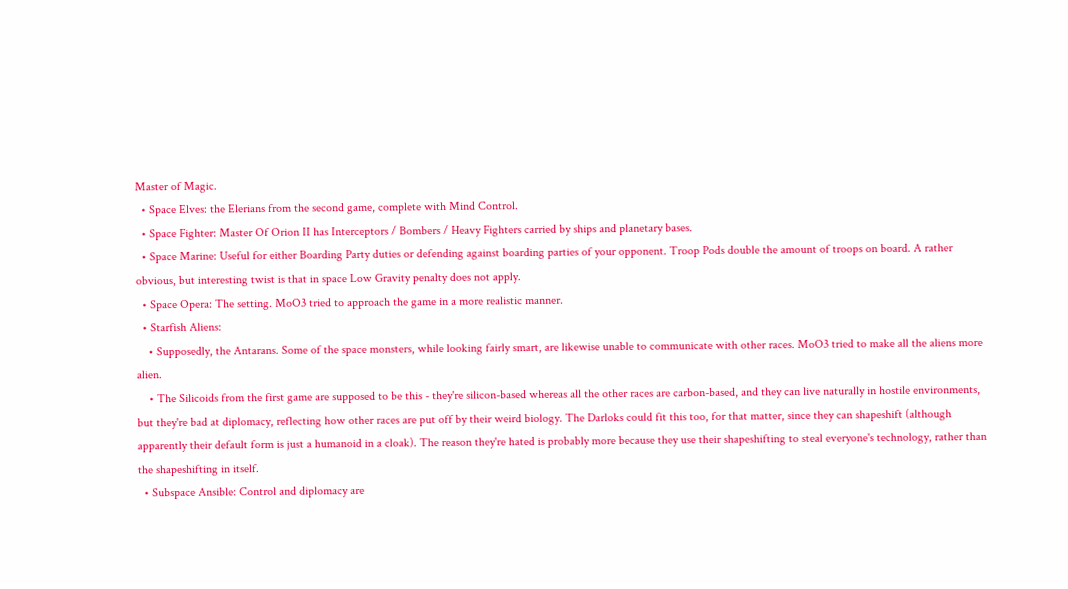Master of Magic.
  • Space Elves: the Elerians from the second game, complete with Mind Control.
  • Space Fighter: Master Of Orion II has Interceptors / Bombers / Heavy Fighters carried by ships and planetary bases.
  • Space Marine: Useful for either Boarding Party duties or defending against boarding parties of your opponent. Troop Pods double the amount of troops on board. A rather obvious, but interesting twist is that in space Low Gravity penalty does not apply.
  • Space Opera: The setting. MoO3 tried to approach the game in a more realistic manner.
  • Starfish Aliens:
    • Supposedly, the Antarans. Some of the space monsters, while looking fairly smart, are likewise unable to communicate with other races. MoO3 tried to make all the aliens more alien.
    • The Silicoids from the first game are supposed to be this - they're silicon-based whereas all the other races are carbon-based, and they can live naturally in hostile environments, but they're bad at diplomacy, reflecting how other races are put off by their weird biology. The Darloks could fit this too, for that matter, since they can shapeshift (although apparently their default form is just a humanoid in a cloak). The reason they're hated is probably more because they use their shapeshifting to steal everyone's technology, rather than the shapeshifting in itself.
  • Subspace Ansible: Control and diplomacy are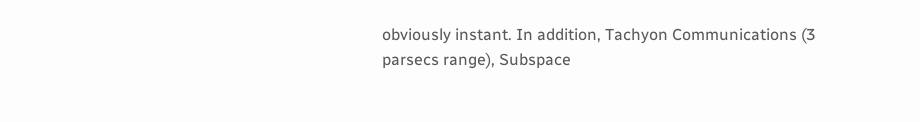obviously instant. In addition, Tachyon Communications (3 parsecs range), Subspace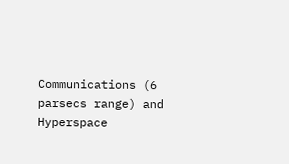Communications (6 parsecs range) and Hyperspace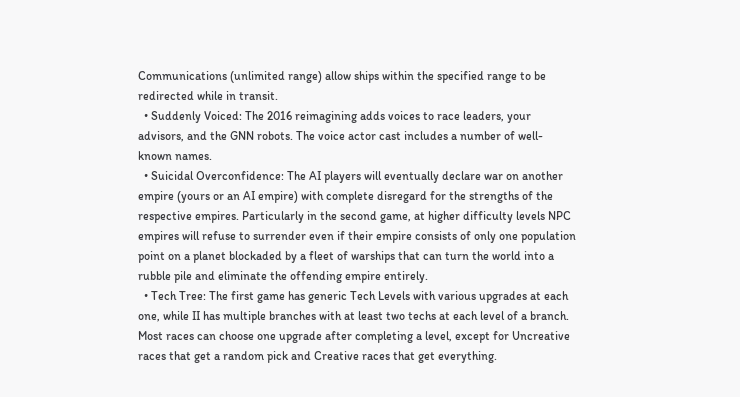Communications (unlimited range) allow ships within the specified range to be redirected while in transit.
  • Suddenly Voiced: The 2016 reimagining adds voices to race leaders, your advisors, and the GNN robots. The voice actor cast includes a number of well-known names.
  • Suicidal Overconfidence: The AI players will eventually declare war on another empire (yours or an AI empire) with complete disregard for the strengths of the respective empires. Particularly in the second game, at higher difficulty levels NPC empires will refuse to surrender even if their empire consists of only one population point on a planet blockaded by a fleet of warships that can turn the world into a rubble pile and eliminate the offending empire entirely.
  • Tech Tree: The first game has generic Tech Levels with various upgrades at each one, while II has multiple branches with at least two techs at each level of a branch. Most races can choose one upgrade after completing a level, except for Uncreative races that get a random pick and Creative races that get everything.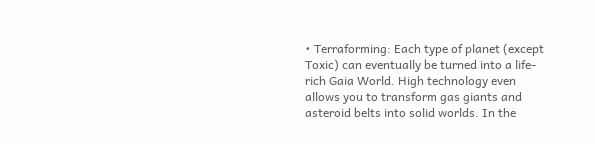• Terraforming: Each type of planet (except Toxic) can eventually be turned into a life-rich Gaia World. High technology even allows you to transform gas giants and asteroid belts into solid worlds. In the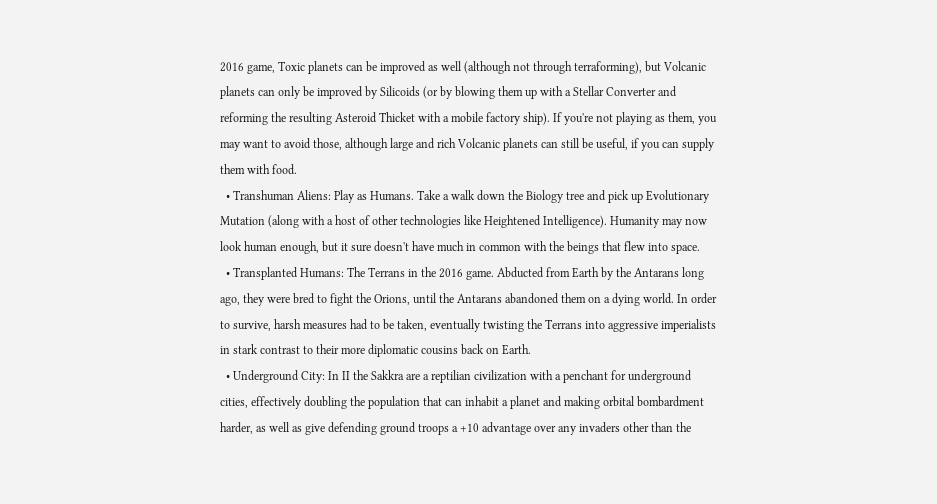2016 game, Toxic planets can be improved as well (although not through terraforming), but Volcanic planets can only be improved by Silicoids (or by blowing them up with a Stellar Converter and reforming the resulting Asteroid Thicket with a mobile factory ship). If you're not playing as them, you may want to avoid those, although large and rich Volcanic planets can still be useful, if you can supply them with food.
  • Transhuman Aliens: Play as Humans. Take a walk down the Biology tree and pick up Evolutionary Mutation (along with a host of other technologies like Heightened Intelligence). Humanity may now look human enough, but it sure doesn't have much in common with the beings that flew into space.
  • Transplanted Humans: The Terrans in the 2016 game. Abducted from Earth by the Antarans long ago, they were bred to fight the Orions, until the Antarans abandoned them on a dying world. In order to survive, harsh measures had to be taken, eventually twisting the Terrans into aggressive imperialists in stark contrast to their more diplomatic cousins back on Earth.
  • Underground City: In II the Sakkra are a reptilian civilization with a penchant for underground cities, effectively doubling the population that can inhabit a planet and making orbital bombardment harder, as well as give defending ground troops a +10 advantage over any invaders other than the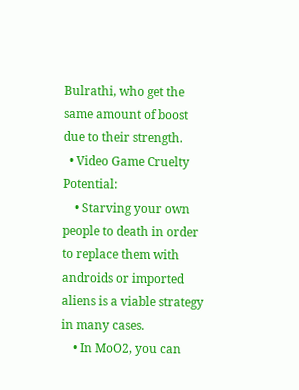Bulrathi, who get the same amount of boost due to their strength.
  • Video Game Cruelty Potential:
    • Starving your own people to death in order to replace them with androids or imported aliens is a viable strategy in many cases.
    • In MoO2, you can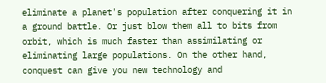eliminate a planet's population after conquering it in a ground battle. Or just blow them all to bits from orbit, which is much faster than assimilating or eliminating large populations. On the other hand, conquest can give you new technology and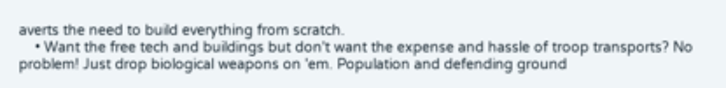averts the need to build everything from scratch.
    • Want the free tech and buildings but don't want the expense and hassle of troop transports? No problem! Just drop biological weapons on 'em. Population and defending ground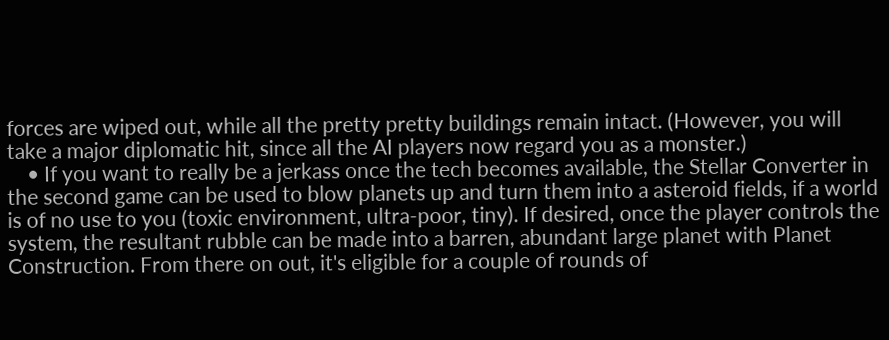forces are wiped out, while all the pretty pretty buildings remain intact. (However, you will take a major diplomatic hit, since all the AI players now regard you as a monster.)
    • If you want to really be a jerkass once the tech becomes available, the Stellar Converter in the second game can be used to blow planets up and turn them into a asteroid fields, if a world is of no use to you (toxic environment, ultra-poor, tiny). If desired, once the player controls the system, the resultant rubble can be made into a barren, abundant large planet with Planet Construction. From there on out, it's eligible for a couple of rounds of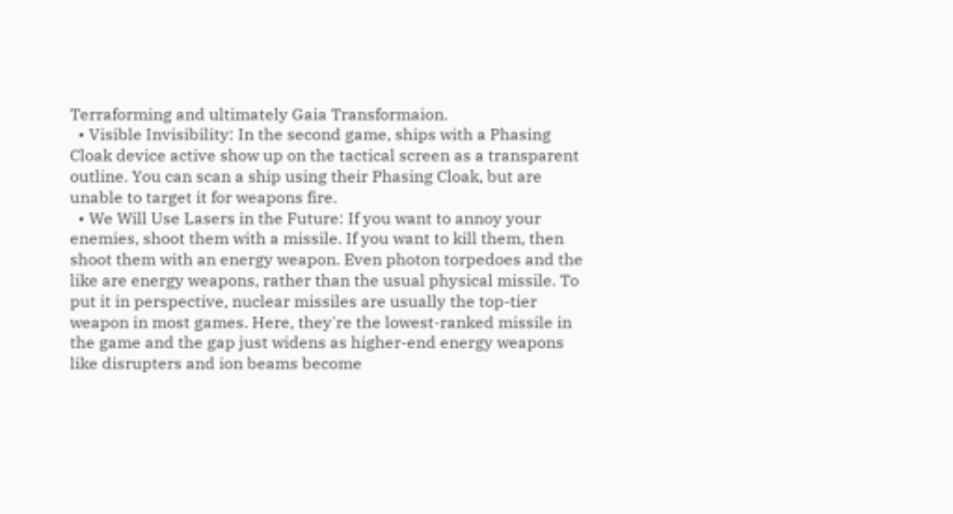Terraforming and ultimately Gaia Transformaion.
  • Visible Invisibility: In the second game, ships with a Phasing Cloak device active show up on the tactical screen as a transparent outline. You can scan a ship using their Phasing Cloak, but are unable to target it for weapons fire.
  • We Will Use Lasers in the Future: If you want to annoy your enemies, shoot them with a missile. If you want to kill them, then shoot them with an energy weapon. Even photon torpedoes and the like are energy weapons, rather than the usual physical missile. To put it in perspective, nuclear missiles are usually the top-tier weapon in most games. Here, they're the lowest-ranked missile in the game and the gap just widens as higher-end energy weapons like disrupters and ion beams become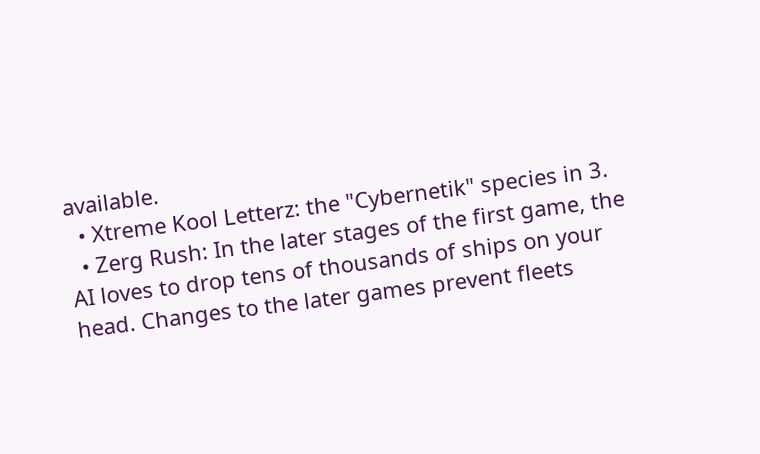available.
  • Xtreme Kool Letterz: the "Cybernetik" species in 3.
  • Zerg Rush: In the later stages of the first game, the AI loves to drop tens of thousands of ships on your head. Changes to the later games prevent fleets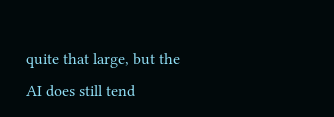quite that large, but the AI does still tend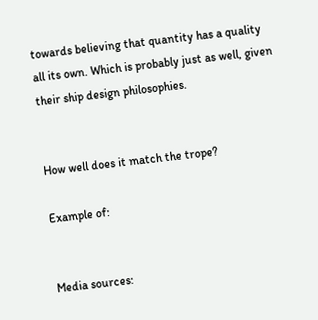towards believing that quantity has a quality all its own. Which is probably just as well, given their ship design philosophies.


How well does it match the trope?

Example of:


Media sources: